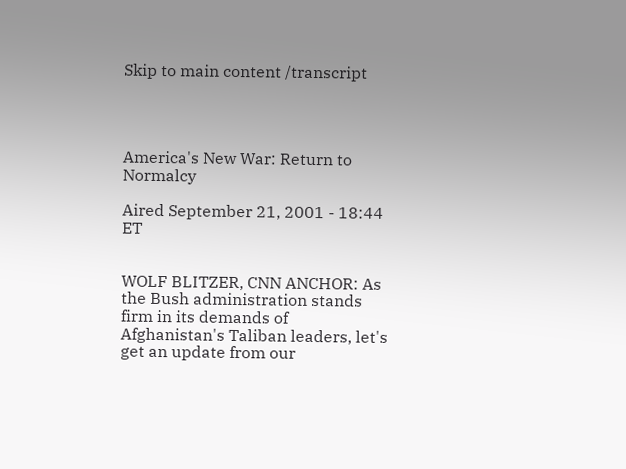Skip to main content /transcript




America's New War: Return to Normalcy

Aired September 21, 2001 - 18:44   ET


WOLF BLITZER, CNN ANCHOR: As the Bush administration stands firm in its demands of Afghanistan's Taliban leaders, let's get an update from our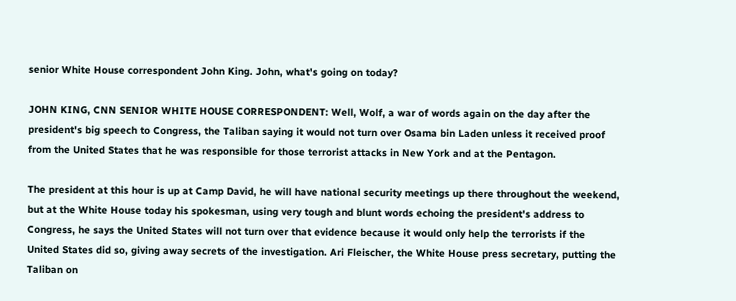senior White House correspondent John King. John, what's going on today?

JOHN KING, CNN SENIOR WHITE HOUSE CORRESPONDENT: Well, Wolf, a war of words again on the day after the president's big speech to Congress, the Taliban saying it would not turn over Osama bin Laden unless it received proof from the United States that he was responsible for those terrorist attacks in New York and at the Pentagon.

The president at this hour is up at Camp David, he will have national security meetings up there throughout the weekend, but at the White House today his spokesman, using very tough and blunt words echoing the president's address to Congress, he says the United States will not turn over that evidence because it would only help the terrorists if the United States did so, giving away secrets of the investigation. Ari Fleischer, the White House press secretary, putting the Taliban on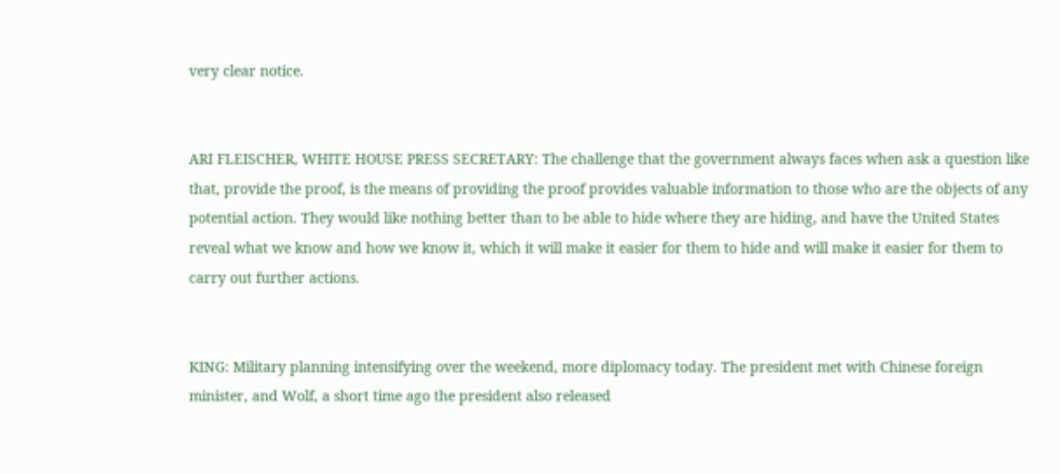very clear notice.


ARI FLEISCHER, WHITE HOUSE PRESS SECRETARY: The challenge that the government always faces when ask a question like that, provide the proof, is the means of providing the proof provides valuable information to those who are the objects of any potential action. They would like nothing better than to be able to hide where they are hiding, and have the United States reveal what we know and how we know it, which it will make it easier for them to hide and will make it easier for them to carry out further actions.


KING: Military planning intensifying over the weekend, more diplomacy today. The president met with Chinese foreign minister, and Wolf, a short time ago the president also released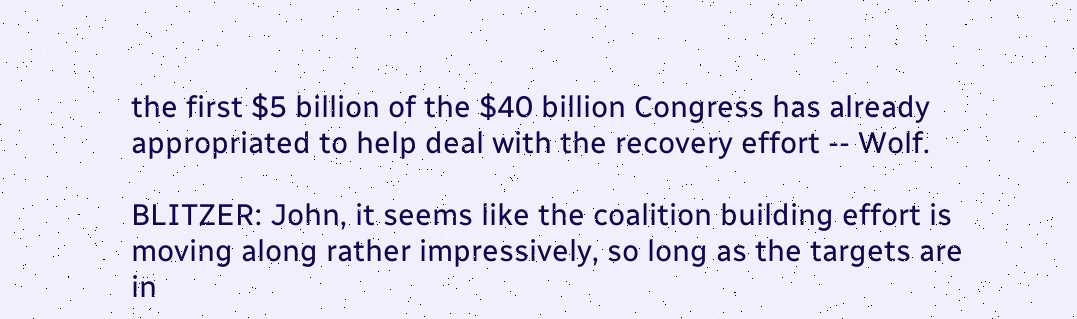the first $5 billion of the $40 billion Congress has already appropriated to help deal with the recovery effort -- Wolf.

BLITZER: John, it seems like the coalition building effort is moving along rather impressively, so long as the targets are in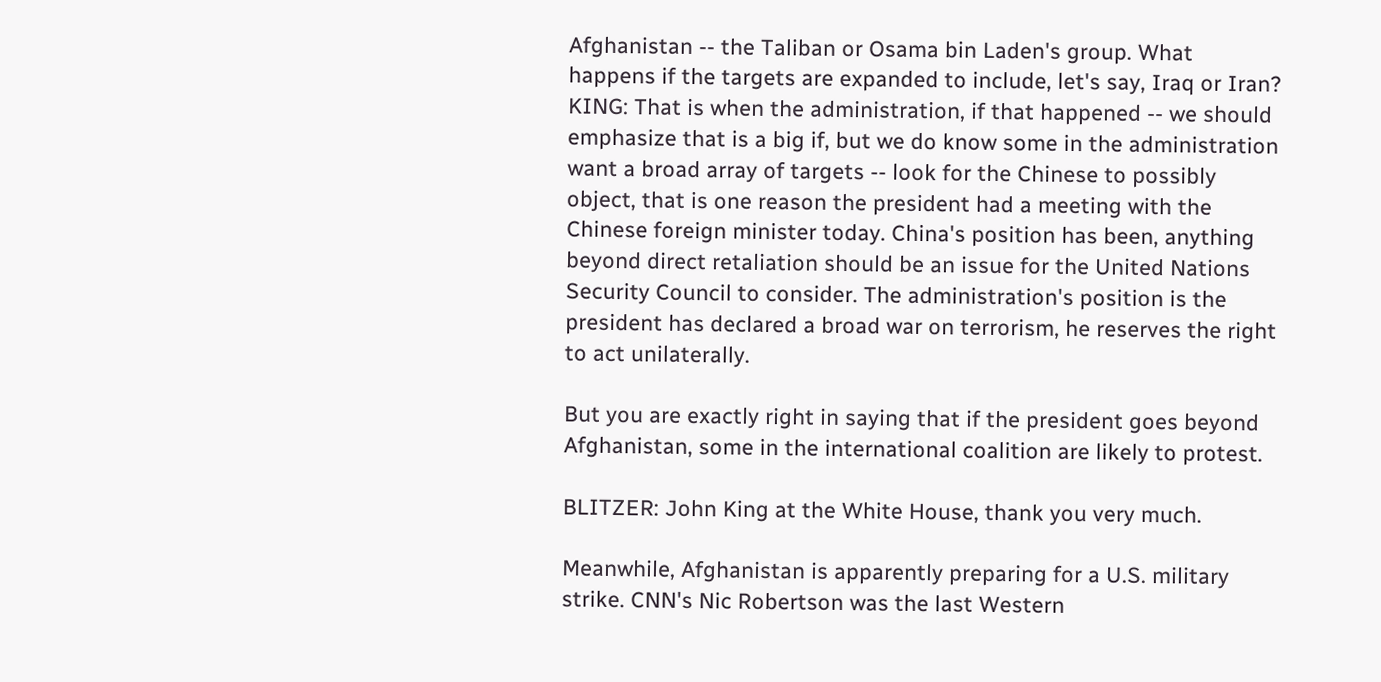Afghanistan -- the Taliban or Osama bin Laden's group. What happens if the targets are expanded to include, let's say, Iraq or Iran? KING: That is when the administration, if that happened -- we should emphasize that is a big if, but we do know some in the administration want a broad array of targets -- look for the Chinese to possibly object, that is one reason the president had a meeting with the Chinese foreign minister today. China's position has been, anything beyond direct retaliation should be an issue for the United Nations Security Council to consider. The administration's position is the president has declared a broad war on terrorism, he reserves the right to act unilaterally.

But you are exactly right in saying that if the president goes beyond Afghanistan, some in the international coalition are likely to protest.

BLITZER: John King at the White House, thank you very much.

Meanwhile, Afghanistan is apparently preparing for a U.S. military strike. CNN's Nic Robertson was the last Western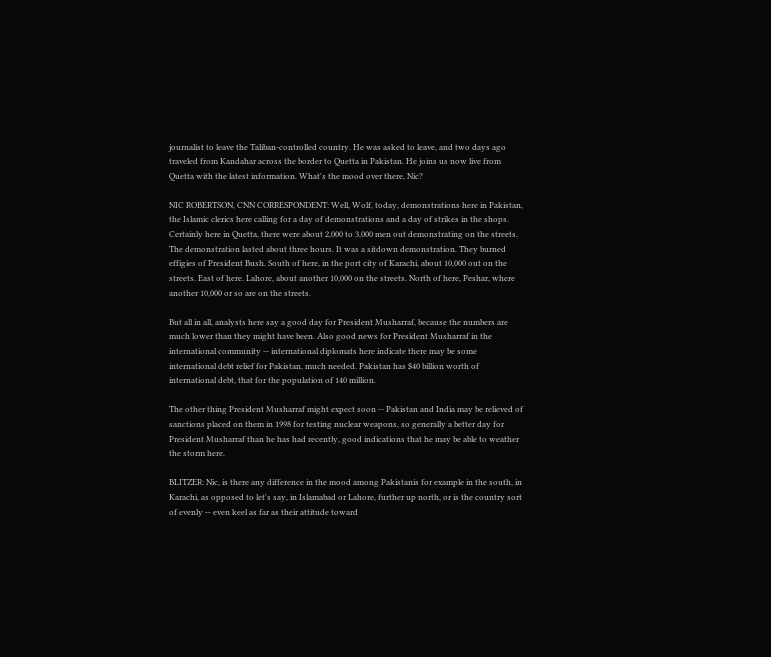journalist to leave the Taliban-controlled country. He was asked to leave, and two days ago traveled from Kandahar across the border to Quetta in Pakistan. He joins us now live from Quetta with the latest information. What's the mood over there, Nic?

NIC ROBERTSON, CNN CORRESPONDENT: Well, Wolf, today, demonstrations here in Pakistan, the Islamic clerics here calling for a day of demonstrations and a day of strikes in the shops. Certainly here in Quetta, there were about 2,000 to 3,000 men out demonstrating on the streets. The demonstration lasted about three hours. It was a sitdown demonstration. They burned effigies of President Bush. South of here, in the port city of Karachi, about 10,000 out on the streets. East of here. Lahore, about another 10,000 on the streets. North of here, Peshar, where another 10,000 or so are on the streets.

But all in all, analysts here say a good day for President Musharraf, because the numbers are much lower than they might have been. Also good news for President Musharraf in the international community -- international diplomats here indicate there may be some international debt relief for Pakistan, much needed. Pakistan has $40 billion worth of international debt, that for the population of 140 million.

The other thing President Musharraf might expect soon -- Pakistan and India may be relieved of sanctions placed on them in 1998 for testing nuclear weapons, so generally a better day for President Musharraf than he has had recently, good indications that he may be able to weather the storm here.

BLITZER: Nic, is there any difference in the mood among Pakistanis for example in the south, in Karachi, as opposed to let's say, in Islamabad or Lahore, further up north, or is the country sort of evenly -- even keel as far as their attitude toward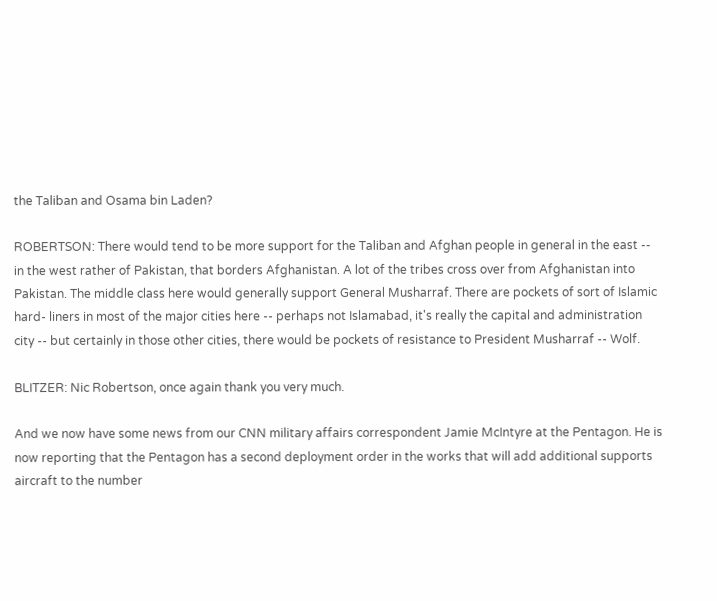the Taliban and Osama bin Laden?

ROBERTSON: There would tend to be more support for the Taliban and Afghan people in general in the east -- in the west rather of Pakistan, that borders Afghanistan. A lot of the tribes cross over from Afghanistan into Pakistan. The middle class here would generally support General Musharraf. There are pockets of sort of Islamic hard- liners in most of the major cities here -- perhaps not Islamabad, it's really the capital and administration city -- but certainly in those other cities, there would be pockets of resistance to President Musharraf -- Wolf.

BLITZER: Nic Robertson, once again thank you very much.

And we now have some news from our CNN military affairs correspondent Jamie McIntyre at the Pentagon. He is now reporting that the Pentagon has a second deployment order in the works that will add additional supports aircraft to the number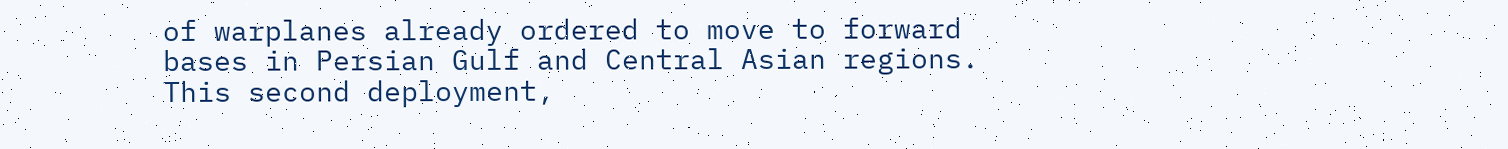of warplanes already ordered to move to forward bases in Persian Gulf and Central Asian regions. This second deployment,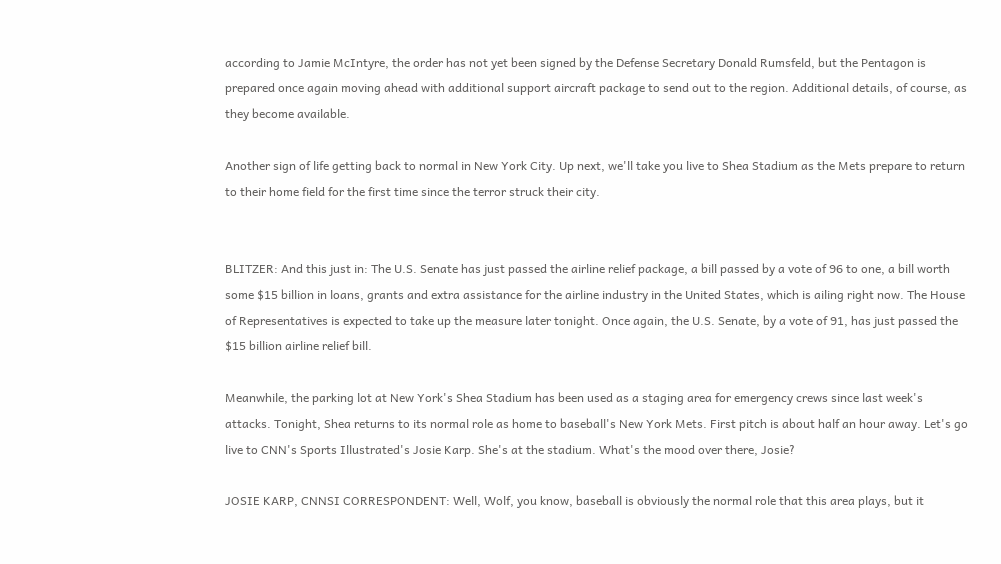according to Jamie McIntyre, the order has not yet been signed by the Defense Secretary Donald Rumsfeld, but the Pentagon is prepared once again moving ahead with additional support aircraft package to send out to the region. Additional details, of course, as they become available.

Another sign of life getting back to normal in New York City. Up next, we'll take you live to Shea Stadium as the Mets prepare to return to their home field for the first time since the terror struck their city.


BLITZER: And this just in: The U.S. Senate has just passed the airline relief package, a bill passed by a vote of 96 to one, a bill worth some $15 billion in loans, grants and extra assistance for the airline industry in the United States, which is ailing right now. The House of Representatives is expected to take up the measure later tonight. Once again, the U.S. Senate, by a vote of 91, has just passed the $15 billion airline relief bill.

Meanwhile, the parking lot at New York's Shea Stadium has been used as a staging area for emergency crews since last week's attacks. Tonight, Shea returns to its normal role as home to baseball's New York Mets. First pitch is about half an hour away. Let's go live to CNN's Sports Illustrated's Josie Karp. She's at the stadium. What's the mood over there, Josie?

JOSIE KARP, CNNSI CORRESPONDENT: Well, Wolf, you know, baseball is obviously the normal role that this area plays, but it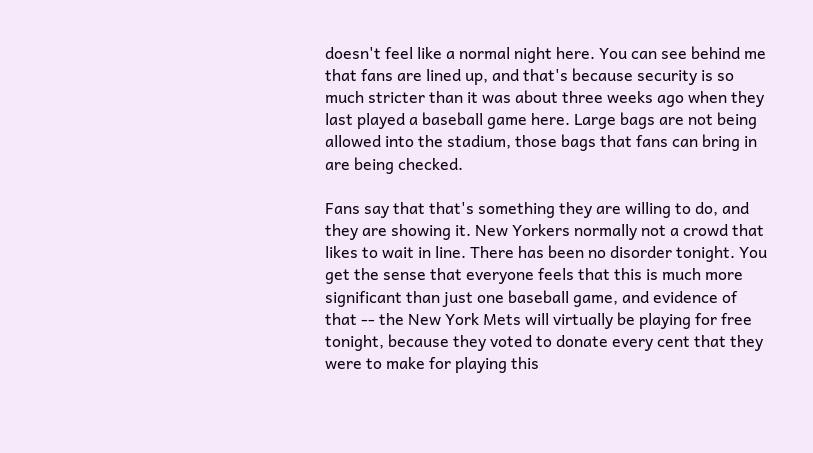doesn't feel like a normal night here. You can see behind me that fans are lined up, and that's because security is so much stricter than it was about three weeks ago when they last played a baseball game here. Large bags are not being allowed into the stadium, those bags that fans can bring in are being checked.

Fans say that that's something they are willing to do, and they are showing it. New Yorkers normally not a crowd that likes to wait in line. There has been no disorder tonight. You get the sense that everyone feels that this is much more significant than just one baseball game, and evidence of that -- the New York Mets will virtually be playing for free tonight, because they voted to donate every cent that they were to make for playing this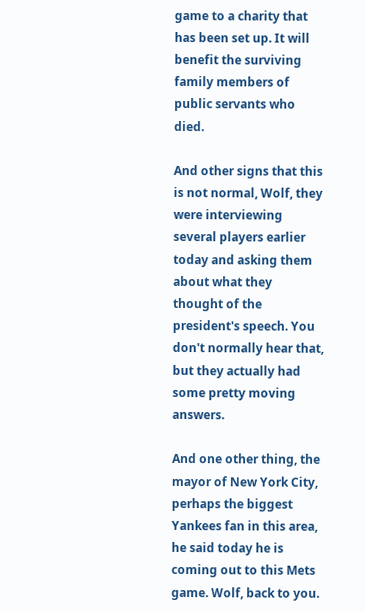game to a charity that has been set up. It will benefit the surviving family members of public servants who died.

And other signs that this is not normal, Wolf, they were interviewing several players earlier today and asking them about what they thought of the president's speech. You don't normally hear that, but they actually had some pretty moving answers.

And one other thing, the mayor of New York City, perhaps the biggest Yankees fan in this area, he said today he is coming out to this Mets game. Wolf, back to you.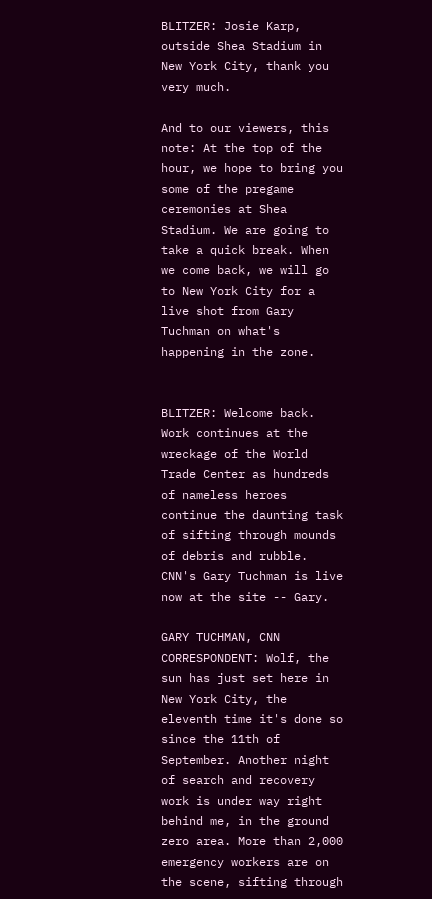BLITZER: Josie Karp, outside Shea Stadium in New York City, thank you very much.

And to our viewers, this note: At the top of the hour, we hope to bring you some of the pregame ceremonies at Shea Stadium. We are going to take a quick break. When we come back, we will go to New York City for a live shot from Gary Tuchman on what's happening in the zone.


BLITZER: Welcome back. Work continues at the wreckage of the World Trade Center as hundreds of nameless heroes continue the daunting task of sifting through mounds of debris and rubble. CNN's Gary Tuchman is live now at the site -- Gary.

GARY TUCHMAN, CNN CORRESPONDENT: Wolf, the sun has just set here in New York City, the eleventh time it's done so since the 11th of September. Another night of search and recovery work is under way right behind me, in the ground zero area. More than 2,000 emergency workers are on the scene, sifting through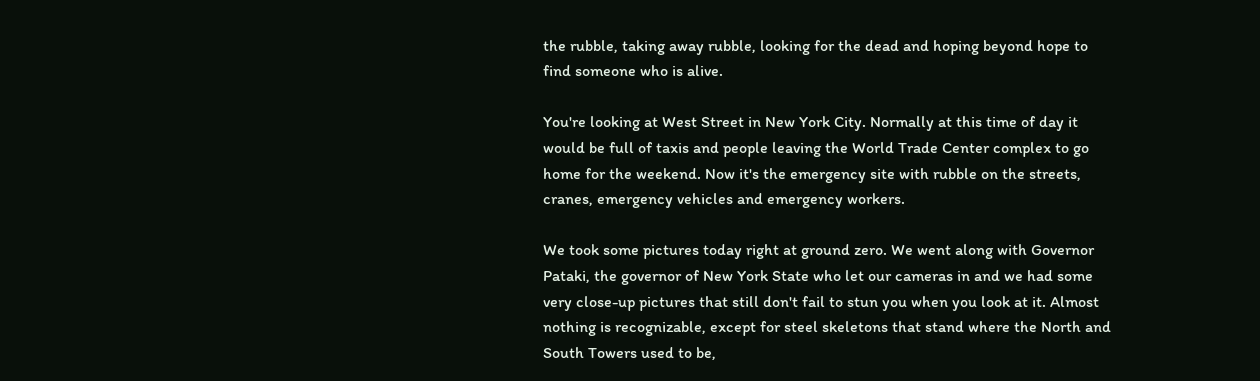the rubble, taking away rubble, looking for the dead and hoping beyond hope to find someone who is alive.

You're looking at West Street in New York City. Normally at this time of day it would be full of taxis and people leaving the World Trade Center complex to go home for the weekend. Now it's the emergency site with rubble on the streets, cranes, emergency vehicles and emergency workers.

We took some pictures today right at ground zero. We went along with Governor Pataki, the governor of New York State who let our cameras in and we had some very close-up pictures that still don't fail to stun you when you look at it. Almost nothing is recognizable, except for steel skeletons that stand where the North and South Towers used to be,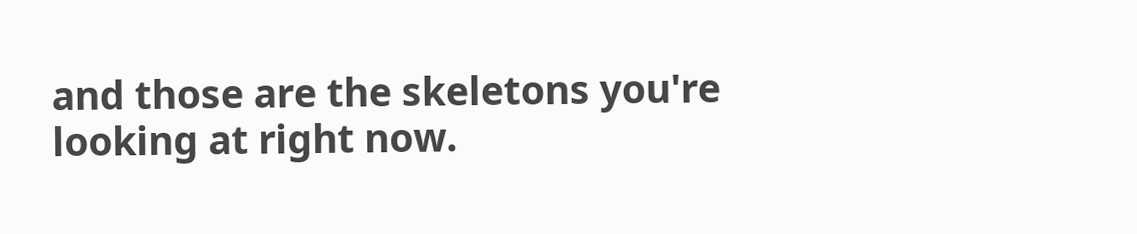and those are the skeletons you're looking at right now.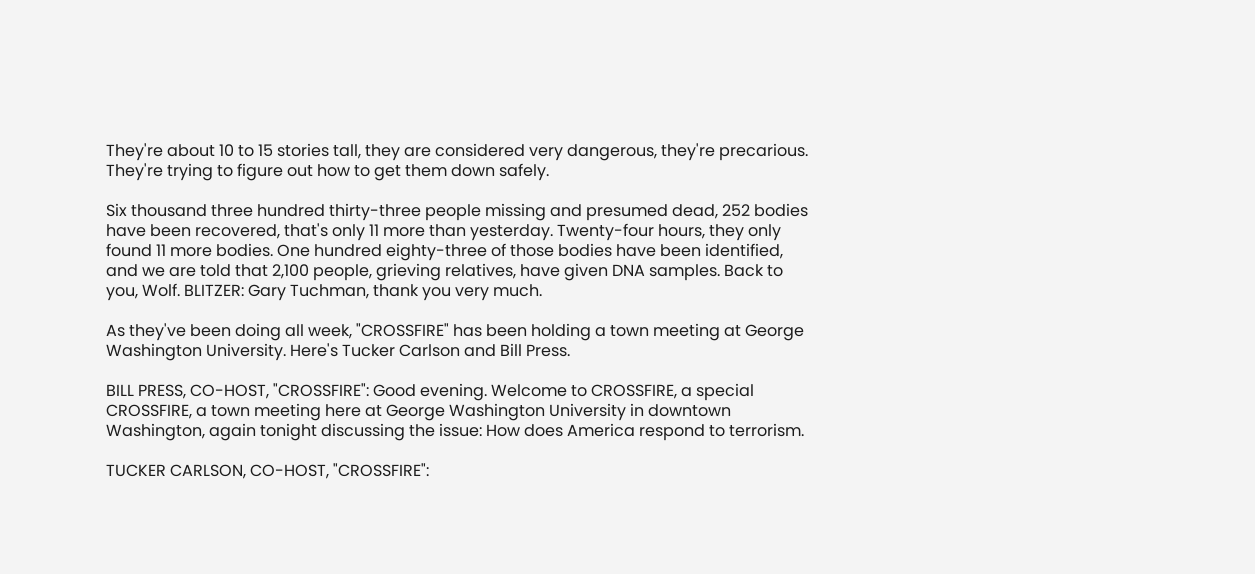They're about 10 to 15 stories tall, they are considered very dangerous, they're precarious. They're trying to figure out how to get them down safely.

Six thousand three hundred thirty-three people missing and presumed dead, 252 bodies have been recovered, that's only 11 more than yesterday. Twenty-four hours, they only found 11 more bodies. One hundred eighty-three of those bodies have been identified, and we are told that 2,100 people, grieving relatives, have given DNA samples. Back to you, Wolf. BLITZER: Gary Tuchman, thank you very much.

As they've been doing all week, "CROSSFIRE" has been holding a town meeting at George Washington University. Here's Tucker Carlson and Bill Press.

BILL PRESS, CO-HOST, "CROSSFIRE": Good evening. Welcome to CROSSFIRE, a special CROSSFIRE, a town meeting here at George Washington University in downtown Washington, again tonight discussing the issue: How does America respond to terrorism.

TUCKER CARLSON, CO-HOST, "CROSSFIRE":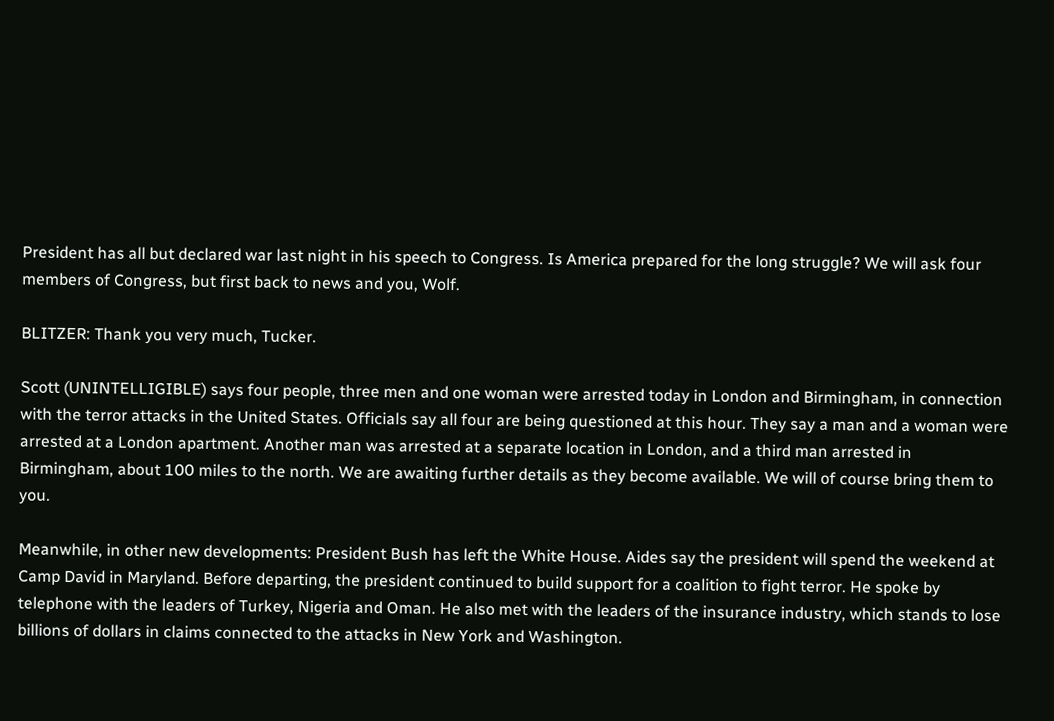President has all but declared war last night in his speech to Congress. Is America prepared for the long struggle? We will ask four members of Congress, but first back to news and you, Wolf.

BLITZER: Thank you very much, Tucker.

Scott (UNINTELLIGIBLE) says four people, three men and one woman were arrested today in London and Birmingham, in connection with the terror attacks in the United States. Officials say all four are being questioned at this hour. They say a man and a woman were arrested at a London apartment. Another man was arrested at a separate location in London, and a third man arrested in Birmingham, about 100 miles to the north. We are awaiting further details as they become available. We will of course bring them to you.

Meanwhile, in other new developments: President Bush has left the White House. Aides say the president will spend the weekend at Camp David in Maryland. Before departing, the president continued to build support for a coalition to fight terror. He spoke by telephone with the leaders of Turkey, Nigeria and Oman. He also met with the leaders of the insurance industry, which stands to lose billions of dollars in claims connected to the attacks in New York and Washington.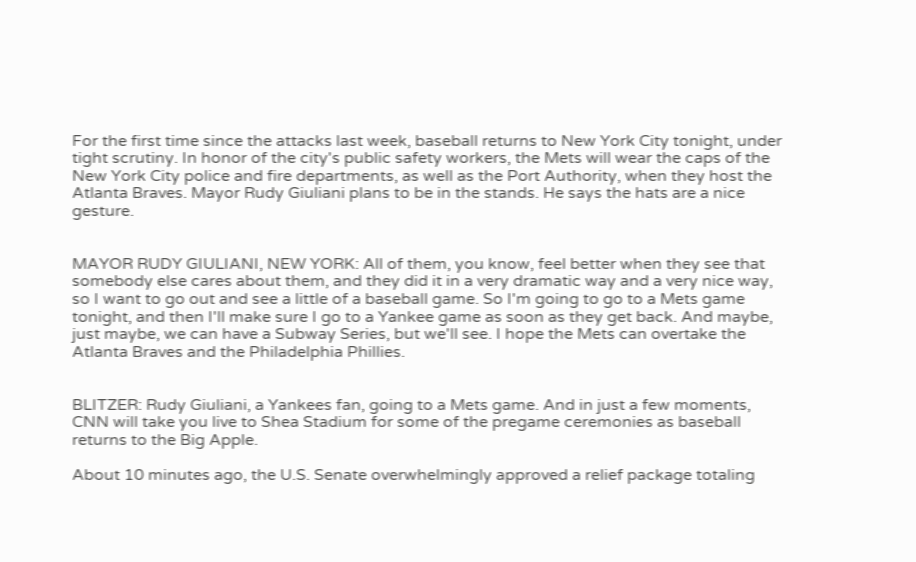For the first time since the attacks last week, baseball returns to New York City tonight, under tight scrutiny. In honor of the city's public safety workers, the Mets will wear the caps of the New York City police and fire departments, as well as the Port Authority, when they host the Atlanta Braves. Mayor Rudy Giuliani plans to be in the stands. He says the hats are a nice gesture.


MAYOR RUDY GIULIANI, NEW YORK: All of them, you know, feel better when they see that somebody else cares about them, and they did it in a very dramatic way and a very nice way, so I want to go out and see a little of a baseball game. So I'm going to go to a Mets game tonight, and then I'll make sure I go to a Yankee game as soon as they get back. And maybe, just maybe, we can have a Subway Series, but we'll see. I hope the Mets can overtake the Atlanta Braves and the Philadelphia Phillies.


BLITZER: Rudy Giuliani, a Yankees fan, going to a Mets game. And in just a few moments, CNN will take you live to Shea Stadium for some of the pregame ceremonies as baseball returns to the Big Apple.

About 10 minutes ago, the U.S. Senate overwhelmingly approved a relief package totaling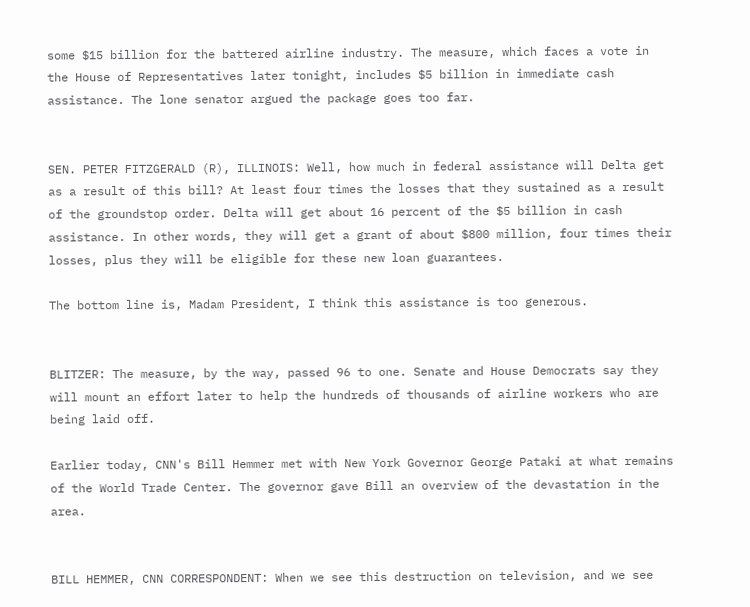some $15 billion for the battered airline industry. The measure, which faces a vote in the House of Representatives later tonight, includes $5 billion in immediate cash assistance. The lone senator argued the package goes too far.


SEN. PETER FITZGERALD (R), ILLINOIS: Well, how much in federal assistance will Delta get as a result of this bill? At least four times the losses that they sustained as a result of the groundstop order. Delta will get about 16 percent of the $5 billion in cash assistance. In other words, they will get a grant of about $800 million, four times their losses, plus they will be eligible for these new loan guarantees.

The bottom line is, Madam President, I think this assistance is too generous.


BLITZER: The measure, by the way, passed 96 to one. Senate and House Democrats say they will mount an effort later to help the hundreds of thousands of airline workers who are being laid off.

Earlier today, CNN's Bill Hemmer met with New York Governor George Pataki at what remains of the World Trade Center. The governor gave Bill an overview of the devastation in the area.


BILL HEMMER, CNN CORRESPONDENT: When we see this destruction on television, and we see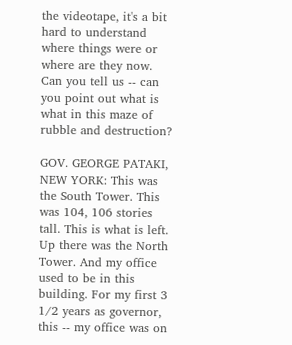the videotape, it's a bit hard to understand where things were or where are they now. Can you tell us -- can you point out what is what in this maze of rubble and destruction?

GOV. GEORGE PATAKI, NEW YORK: This was the South Tower. This was 104, 106 stories tall. This is what is left. Up there was the North Tower. And my office used to be in this building. For my first 3 1/2 years as governor, this -- my office was on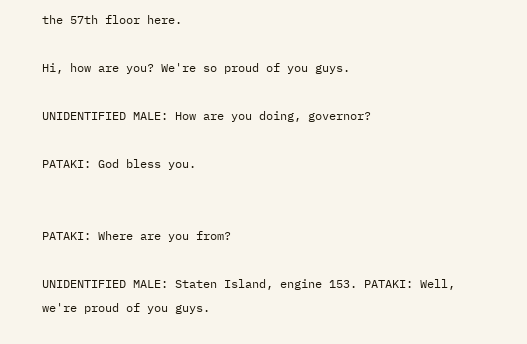the 57th floor here.

Hi, how are you? We're so proud of you guys.

UNIDENTIFIED MALE: How are you doing, governor?

PATAKI: God bless you.


PATAKI: Where are you from?

UNIDENTIFIED MALE: Staten Island, engine 153. PATAKI: Well, we're proud of you guys.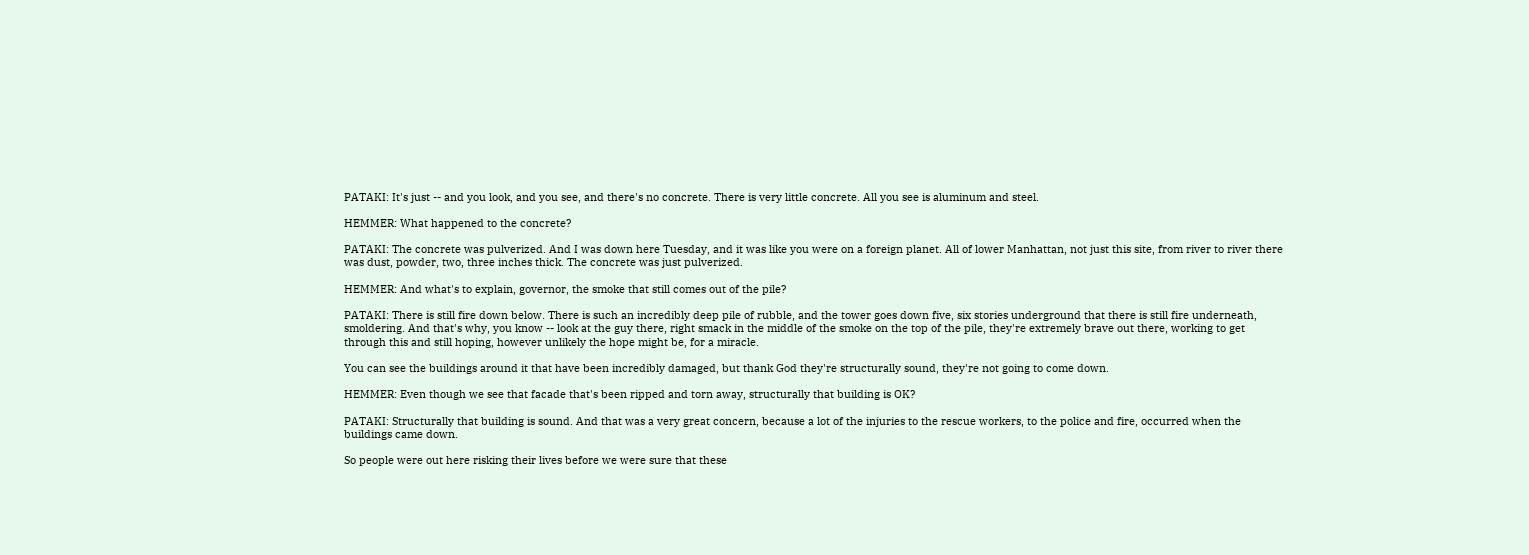PATAKI: It's just -- and you look, and you see, and there's no concrete. There is very little concrete. All you see is aluminum and steel.

HEMMER: What happened to the concrete?

PATAKI: The concrete was pulverized. And I was down here Tuesday, and it was like you were on a foreign planet. All of lower Manhattan, not just this site, from river to river there was dust, powder, two, three inches thick. The concrete was just pulverized.

HEMMER: And what's to explain, governor, the smoke that still comes out of the pile?

PATAKI: There is still fire down below. There is such an incredibly deep pile of rubble, and the tower goes down five, six stories underground that there is still fire underneath, smoldering. And that's why, you know -- look at the guy there, right smack in the middle of the smoke on the top of the pile, they're extremely brave out there, working to get through this and still hoping, however unlikely the hope might be, for a miracle.

You can see the buildings around it that have been incredibly damaged, but thank God they're structurally sound, they're not going to come down.

HEMMER: Even though we see that facade that's been ripped and torn away, structurally that building is OK?

PATAKI: Structurally that building is sound. And that was a very great concern, because a lot of the injuries to the rescue workers, to the police and fire, occurred when the buildings came down.

So people were out here risking their lives before we were sure that these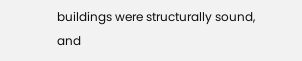buildings were structurally sound, and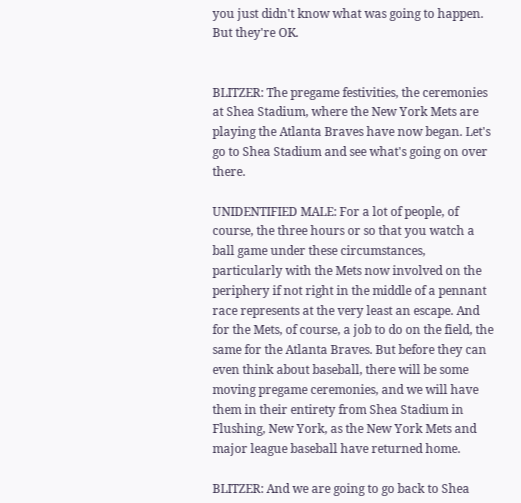you just didn't know what was going to happen. But they're OK.


BLITZER: The pregame festivities, the ceremonies at Shea Stadium, where the New York Mets are playing the Atlanta Braves have now began. Let's go to Shea Stadium and see what's going on over there.

UNIDENTIFIED MALE: For a lot of people, of course, the three hours or so that you watch a ball game under these circumstances, particularly with the Mets now involved on the periphery if not right in the middle of a pennant race represents at the very least an escape. And for the Mets, of course, a job to do on the field, the same for the Atlanta Braves. But before they can even think about baseball, there will be some moving pregame ceremonies, and we will have them in their entirety from Shea Stadium in Flushing, New York, as the New York Mets and major league baseball have returned home.

BLITZER: And we are going to go back to Shea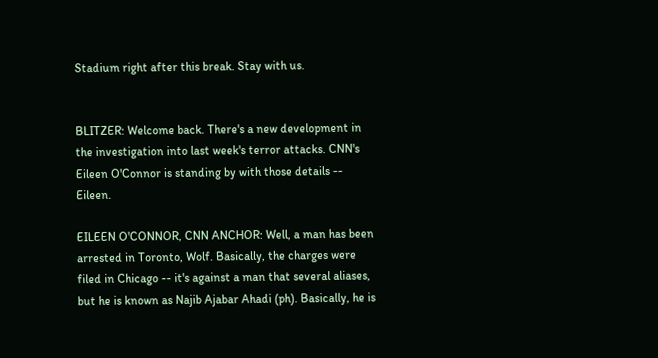Stadium right after this break. Stay with us.


BLITZER: Welcome back. There's a new development in the investigation into last week's terror attacks. CNN's Eileen O'Connor is standing by with those details -- Eileen.

EILEEN O'CONNOR, CNN ANCHOR: Well, a man has been arrested in Toronto, Wolf. Basically, the charges were filed in Chicago -- it's against a man that several aliases, but he is known as Najib Ajabar Ahadi (ph). Basically, he is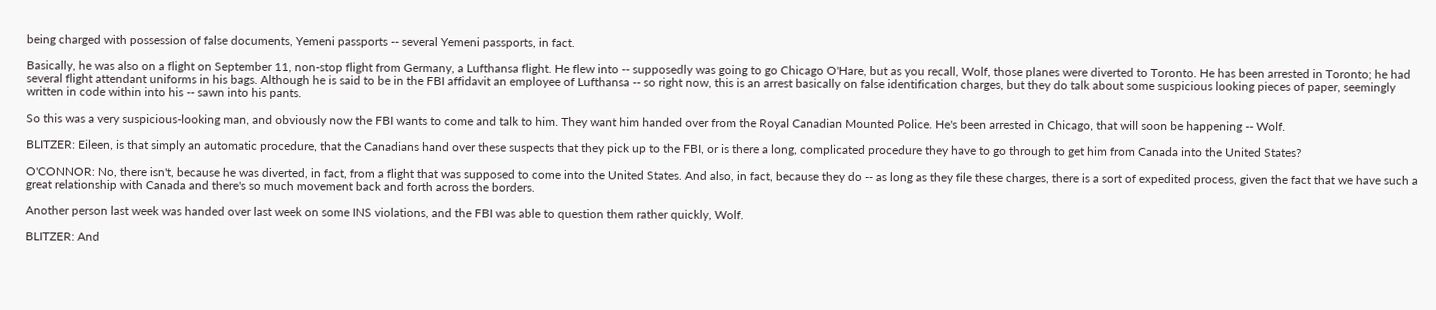being charged with possession of false documents, Yemeni passports -- several Yemeni passports, in fact.

Basically, he was also on a flight on September 11, non-stop flight from Germany, a Lufthansa flight. He flew into -- supposedly was going to go Chicago O'Hare, but as you recall, Wolf, those planes were diverted to Toronto. He has been arrested in Toronto; he had several flight attendant uniforms in his bags. Although he is said to be in the FBI affidavit an employee of Lufthansa -- so right now, this is an arrest basically on false identification charges, but they do talk about some suspicious looking pieces of paper, seemingly written in code within into his -- sawn into his pants.

So this was a very suspicious-looking man, and obviously now the FBI wants to come and talk to him. They want him handed over from the Royal Canadian Mounted Police. He's been arrested in Chicago, that will soon be happening -- Wolf.

BLITZER: Eileen, is that simply an automatic procedure, that the Canadians hand over these suspects that they pick up to the FBI, or is there a long, complicated procedure they have to go through to get him from Canada into the United States?

O'CONNOR: No, there isn't, because he was diverted, in fact, from a flight that was supposed to come into the United States. And also, in fact, because they do -- as long as they file these charges, there is a sort of expedited process, given the fact that we have such a great relationship with Canada and there's so much movement back and forth across the borders.

Another person last week was handed over last week on some INS violations, and the FBI was able to question them rather quickly, Wolf.

BLITZER: And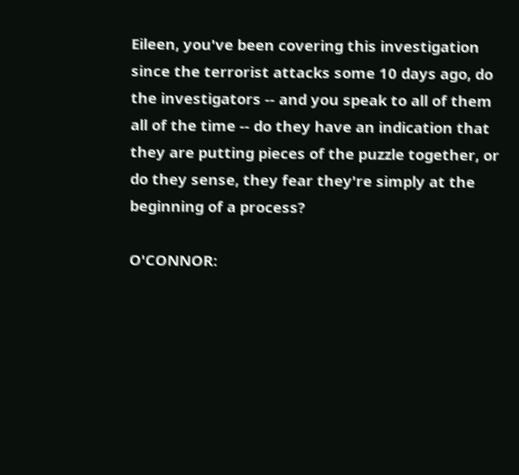Eileen, you've been covering this investigation since the terrorist attacks some 10 days ago, do the investigators -- and you speak to all of them all of the time -- do they have an indication that they are putting pieces of the puzzle together, or do they sense, they fear they're simply at the beginning of a process?

O'CONNOR: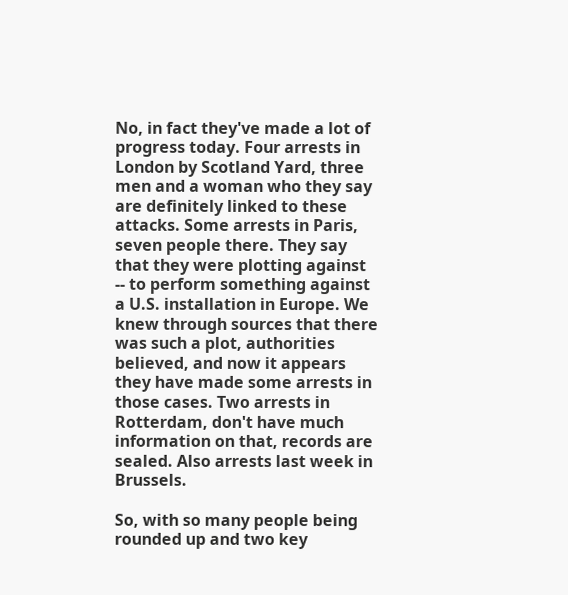No, in fact they've made a lot of progress today. Four arrests in London by Scotland Yard, three men and a woman who they say are definitely linked to these attacks. Some arrests in Paris, seven people there. They say that they were plotting against -- to perform something against a U.S. installation in Europe. We knew through sources that there was such a plot, authorities believed, and now it appears they have made some arrests in those cases. Two arrests in Rotterdam, don't have much information on that, records are sealed. Also arrests last week in Brussels.

So, with so many people being rounded up and two key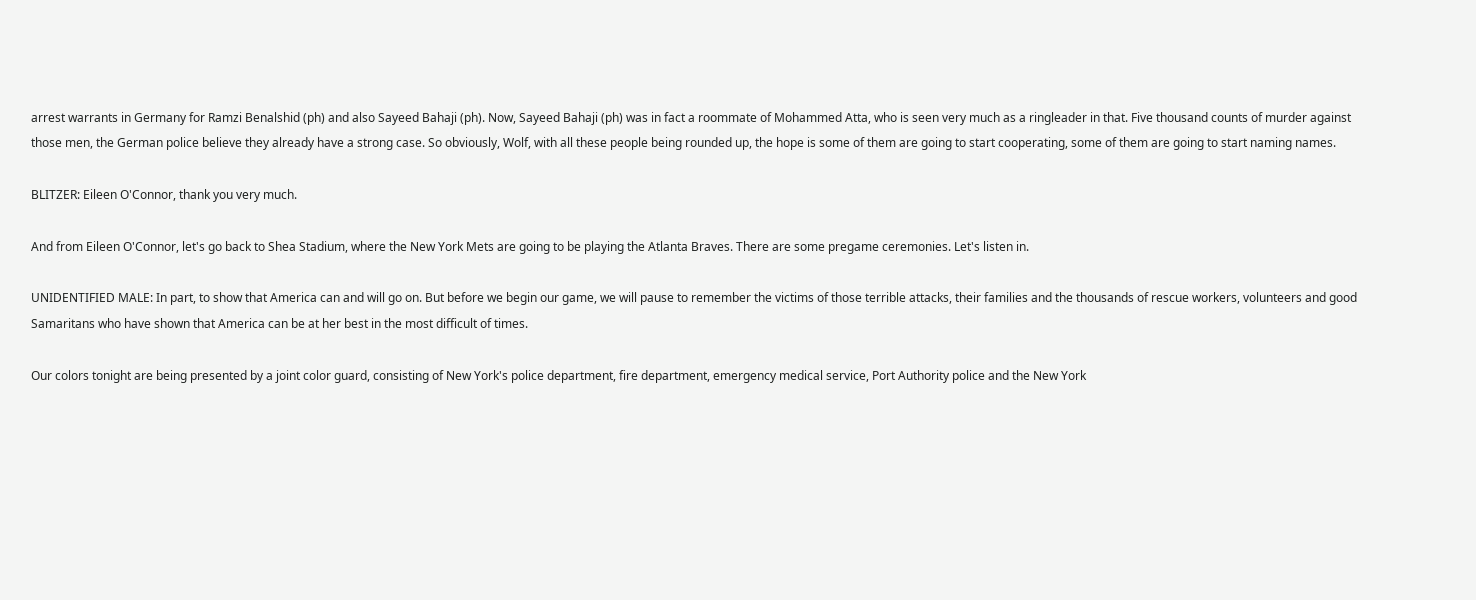arrest warrants in Germany for Ramzi Benalshid (ph) and also Sayeed Bahaji (ph). Now, Sayeed Bahaji (ph) was in fact a roommate of Mohammed Atta, who is seen very much as a ringleader in that. Five thousand counts of murder against those men, the German police believe they already have a strong case. So obviously, Wolf, with all these people being rounded up, the hope is some of them are going to start cooperating, some of them are going to start naming names.

BLITZER: Eileen O'Connor, thank you very much.

And from Eileen O'Connor, let's go back to Shea Stadium, where the New York Mets are going to be playing the Atlanta Braves. There are some pregame ceremonies. Let's listen in.

UNIDENTIFIED MALE: In part, to show that America can and will go on. But before we begin our game, we will pause to remember the victims of those terrible attacks, their families and the thousands of rescue workers, volunteers and good Samaritans who have shown that America can be at her best in the most difficult of times.

Our colors tonight are being presented by a joint color guard, consisting of New York's police department, fire department, emergency medical service, Port Authority police and the New York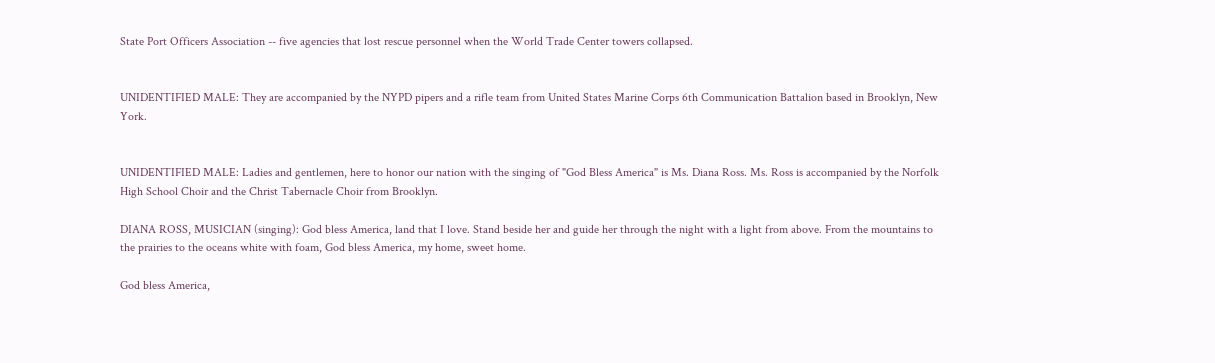State Port Officers Association -- five agencies that lost rescue personnel when the World Trade Center towers collapsed.


UNIDENTIFIED MALE: They are accompanied by the NYPD pipers and a rifle team from United States Marine Corps 6th Communication Battalion based in Brooklyn, New York.


UNIDENTIFIED MALE: Ladies and gentlemen, here to honor our nation with the singing of "God Bless America" is Ms. Diana Ross. Ms. Ross is accompanied by the Norfolk High School Choir and the Christ Tabernacle Choir from Brooklyn.

DIANA ROSS, MUSICIAN (singing): God bless America, land that I love. Stand beside her and guide her through the night with a light from above. From the mountains to the prairies to the oceans white with foam, God bless America, my home, sweet home.

God bless America,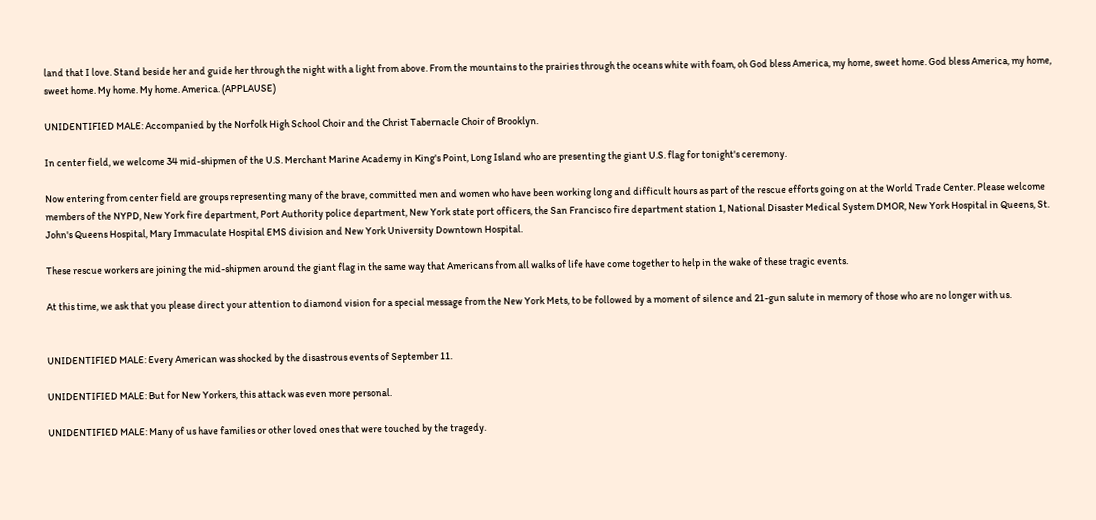land that I love. Stand beside her and guide her through the night with a light from above. From the mountains to the prairies through the oceans white with foam, oh God bless America, my home, sweet home. God bless America, my home, sweet home. My home. My home. America. (APPLAUSE)

UNIDENTIFIED MALE: Accompanied by the Norfolk High School Choir and the Christ Tabernacle Choir of Brooklyn.

In center field, we welcome 34 mid-shipmen of the U.S. Merchant Marine Academy in King's Point, Long Island who are presenting the giant U.S. flag for tonight's ceremony.

Now entering from center field are groups representing many of the brave, committed men and women who have been working long and difficult hours as part of the rescue efforts going on at the World Trade Center. Please welcome members of the NYPD, New York fire department, Port Authority police department, New York state port officers, the San Francisco fire department station 1, National Disaster Medical System DMOR, New York Hospital in Queens, St. John's Queens Hospital, Mary Immaculate Hospital EMS division and New York University Downtown Hospital.

These rescue workers are joining the mid-shipmen around the giant flag in the same way that Americans from all walks of life have come together to help in the wake of these tragic events.

At this time, we ask that you please direct your attention to diamond vision for a special message from the New York Mets, to be followed by a moment of silence and 21-gun salute in memory of those who are no longer with us.


UNIDENTIFIED MALE: Every American was shocked by the disastrous events of September 11.

UNIDENTIFIED MALE: But for New Yorkers, this attack was even more personal.

UNIDENTIFIED MALE: Many of us have families or other loved ones that were touched by the tragedy.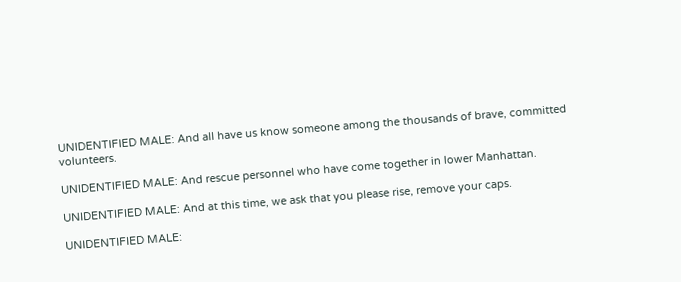UNIDENTIFIED MALE: And all have us know someone among the thousands of brave, committed volunteers.

UNIDENTIFIED MALE: And rescue personnel who have come together in lower Manhattan.

UNIDENTIFIED MALE: And at this time, we ask that you please rise, remove your caps.

UNIDENTIFIED MALE: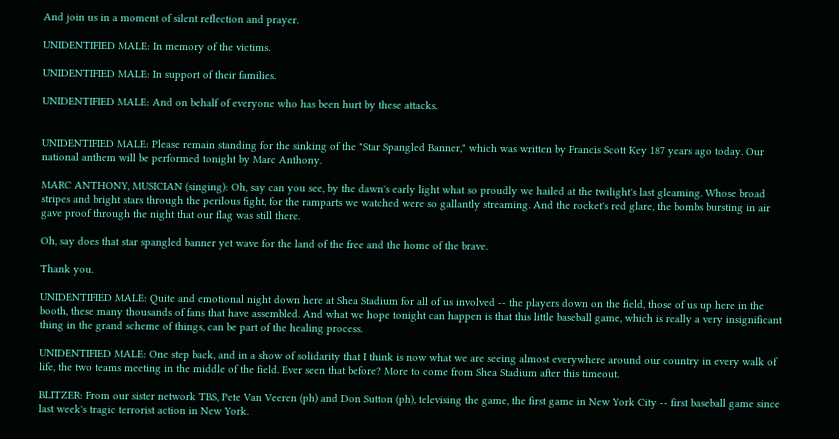And join us in a moment of silent reflection and prayer.

UNIDENTIFIED MALE: In memory of the victims.

UNIDENTIFIED MALE: In support of their families.

UNIDENTIFIED MALE: And on behalf of everyone who has been hurt by these attacks.


UNIDENTIFIED MALE: Please remain standing for the sinking of the "Star Spangled Banner," which was written by Francis Scott Key 187 years ago today. Our national anthem will be performed tonight by Marc Anthony.

MARC ANTHONY, MUSICIAN (singing): Oh, say can you see, by the dawn's early light what so proudly we hailed at the twilight's last gleaming. Whose broad stripes and bright stars through the perilous fight, for the ramparts we watched were so gallantly streaming. And the rocket's red glare, the bombs bursting in air gave proof through the night that our flag was still there.

Oh, say does that star spangled banner yet wave for the land of the free and the home of the brave.

Thank you.

UNIDENTIFIED MALE: Quite and emotional night down here at Shea Stadium for all of us involved -- the players down on the field, those of us up here in the booth, these many thousands of fans that have assembled. And what we hope tonight can happen is that this little baseball game, which is really a very insignificant thing in the grand scheme of things, can be part of the healing process.

UNIDENTIFIED MALE: One step back, and in a show of solidarity that I think is now what we are seeing almost everywhere around our country in every walk of life, the two teams meeting in the middle of the field. Ever seen that before? More to come from Shea Stadium after this timeout.

BLITZER: From our sister network TBS, Pete Van Veeren (ph) and Don Sutton (ph), televising the game, the first game in New York City -- first baseball game since last week's tragic terrorist action in New York.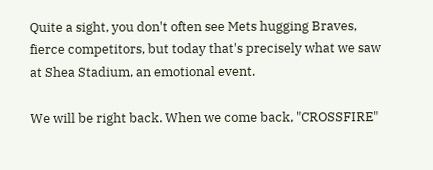Quite a sight, you don't often see Mets hugging Braves, fierce competitors, but today that's precisely what we saw at Shea Stadium, an emotional event.

We will be right back. When we come back, "CROSSFIRE"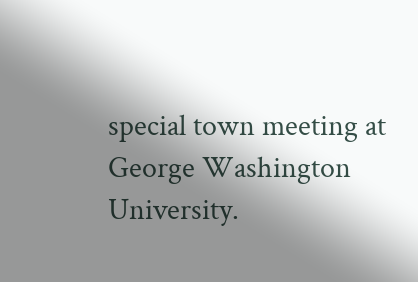special town meeting at George Washington University.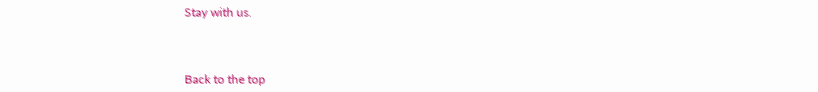Stay with us.



Back to the top